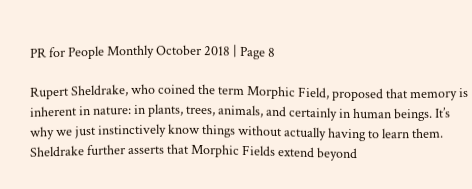PR for People Monthly October 2018 | Page 8

Rupert Sheldrake, who coined the term Morphic Field, proposed that memory is inherent in nature: in plants, trees, animals, and certainly in human beings. It’s why we just instinctively know things without actually having to learn them. Sheldrake further asserts that Morphic Fields extend beyond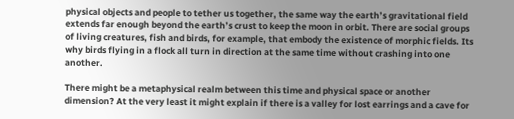physical objects and people to tether us together, the same way the earth’s gravitational field extends far enough beyond the earth’s crust to keep the moon in orbit. There are social groups of living creatures, fish and birds, for example, that embody the existence of morphic fields. Its why birds flying in a flock all turn in direction at the same time without crashing into one another.

There might be a metaphysical realm between this time and physical space or another dimension? At the very least it might explain if there is a valley for lost earrings and a cave for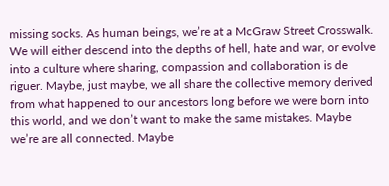missing socks. As human beings, we’re at a McGraw Street Crosswalk. We will either descend into the depths of hell, hate and war, or evolve into a culture where sharing, compassion and collaboration is de riguer. Maybe, just maybe, we all share the collective memory derived from what happened to our ancestors long before we were born into this world, and we don’t want to make the same mistakes. Maybe we’re are all connected. Maybe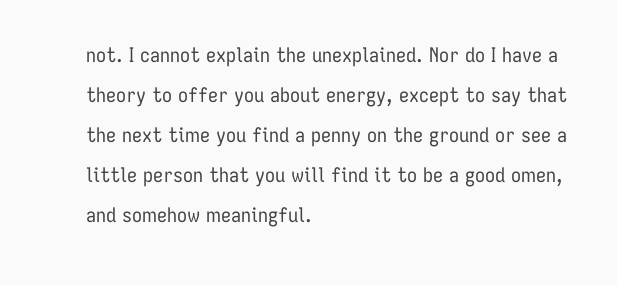not. I cannot explain the unexplained. Nor do I have a theory to offer you about energy, except to say that the next time you find a penny on the ground or see a little person that you will find it to be a good omen, and somehow meaningful.